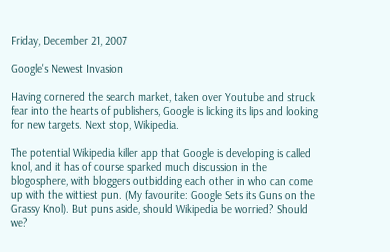Friday, December 21, 2007

Google's Newest Invasion

Having cornered the search market, taken over Youtube and struck fear into the hearts of publishers, Google is licking its lips and looking for new targets. Next stop, Wikipedia.

The potential Wikipedia killer app that Google is developing is called knol, and it has of course sparked much discussion in the blogosphere, with bloggers outbidding each other in who can come up with the wittiest pun. (My favourite: Google Sets its Guns on the Grassy Knol). But puns aside, should Wikipedia be worried? Should we?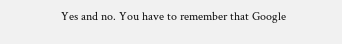Yes and no. You have to remember that Google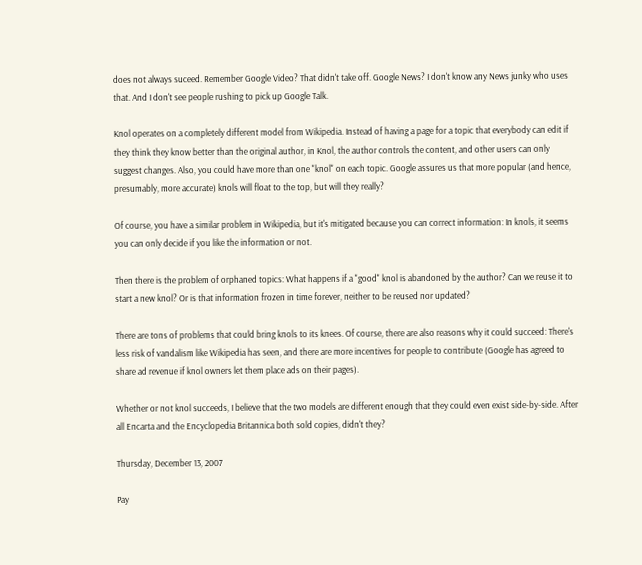does not always suceed. Remember Google Video? That didn't take off. Google News? I don't know any News junky who uses that. And I don't see people rushing to pick up Google Talk.

Knol operates on a completely different model from Wikipedia. Instead of having a page for a topic that everybody can edit if they think they know better than the original author, in Knol, the author controls the content, and other users can only suggest changes. Also, you could have more than one "knol" on each topic. Google assures us that more popular (and hence, presumably, more accurate) knols will float to the top, but will they really?

Of course, you have a similar problem in Wikipedia, but it's mitigated because you can correct information: In knols, it seems you can only decide if you like the information or not.

Then there is the problem of orphaned topics: What happens if a "good" knol is abandoned by the author? Can we reuse it to start a new knol? Or is that information frozen in time forever, neither to be reused nor updated?

There are tons of problems that could bring knols to its knees. Of course, there are also reasons why it could succeed: There's less risk of vandalism like Wikipedia has seen, and there are more incentives for people to contribute (Google has agreed to share ad revenue if knol owners let them place ads on their pages).

Whether or not knol succeeds, I believe that the two models are different enough that they could even exist side-by-side. After all Encarta and the Encyclopedia Britannica both sold copies, didn't they?

Thursday, December 13, 2007

Pay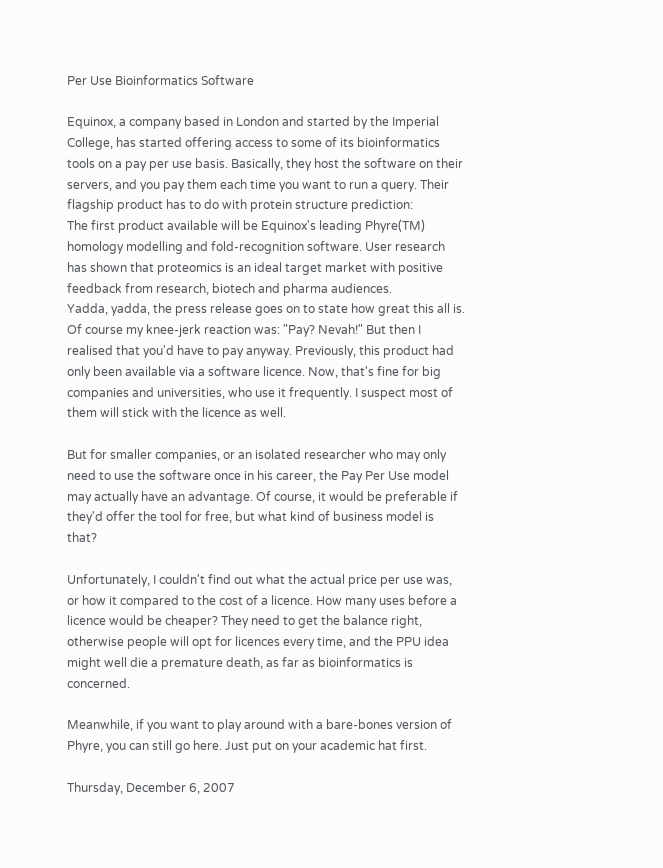Per Use Bioinformatics Software

Equinox, a company based in London and started by the Imperial College, has started offering access to some of its bioinformatics tools on a pay per use basis. Basically, they host the software on their servers, and you pay them each time you want to run a query. Their flagship product has to do with protein structure prediction:
The first product available will be Equinox's leading Phyre(TM) homology modelling and fold-recognition software. User research has shown that proteomics is an ideal target market with positive feedback from research, biotech and pharma audiences.
Yadda, yadda, the press release goes on to state how great this all is. Of course my knee-jerk reaction was: "Pay? Nevah!" But then I realised that you'd have to pay anyway. Previously, this product had only been available via a software licence. Now, that's fine for big companies and universities, who use it frequently. I suspect most of them will stick with the licence as well.

But for smaller companies, or an isolated researcher who may only need to use the software once in his career, the Pay Per Use model may actually have an advantage. Of course, it would be preferable if they'd offer the tool for free, but what kind of business model is that?

Unfortunately, I couldn't find out what the actual price per use was, or how it compared to the cost of a licence. How many uses before a licence would be cheaper? They need to get the balance right, otherwise people will opt for licences every time, and the PPU idea might well die a premature death, as far as bioinformatics is concerned.

Meanwhile, if you want to play around with a bare-bones version of Phyre, you can still go here. Just put on your academic hat first.

Thursday, December 6, 2007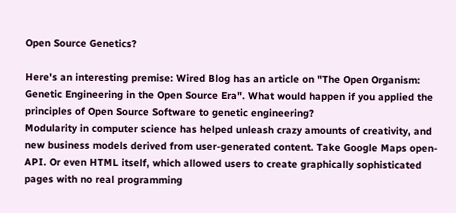Open Source Genetics?

Here's an interesting premise: Wired Blog has an article on "The Open Organism: Genetic Engineering in the Open Source Era". What would happen if you applied the principles of Open Source Software to genetic engineering?
Modularity in computer science has helped unleash crazy amounts of creativity, and new business models derived from user-generated content. Take Google Maps open-API. Or even HTML itself, which allowed users to create graphically sophisticated pages with no real programming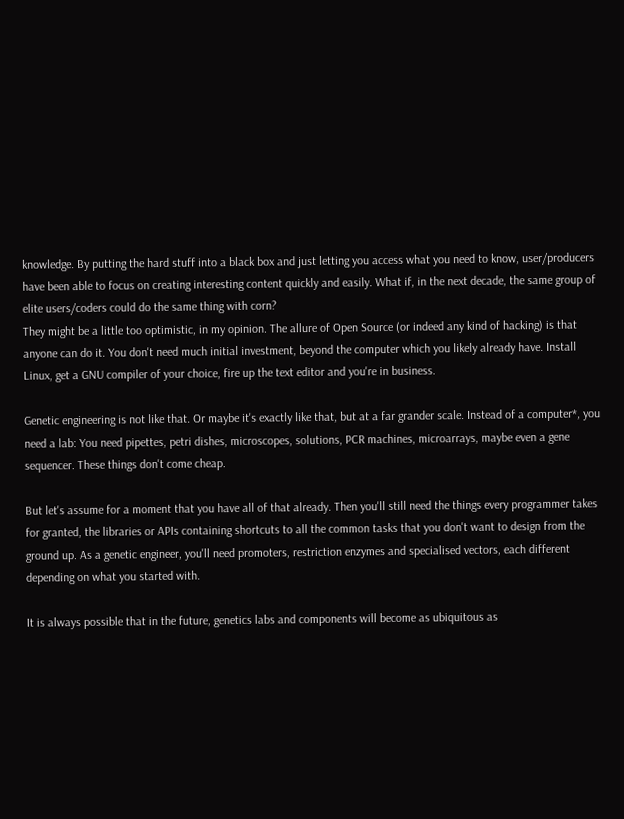knowledge. By putting the hard stuff into a black box and just letting you access what you need to know, user/producers have been able to focus on creating interesting content quickly and easily. What if, in the next decade, the same group of elite users/coders could do the same thing with corn?
They might be a little too optimistic, in my opinion. The allure of Open Source (or indeed any kind of hacking) is that anyone can do it. You don't need much initial investment, beyond the computer which you likely already have. Install Linux, get a GNU compiler of your choice, fire up the text editor and you're in business.

Genetic engineering is not like that. Or maybe it's exactly like that, but at a far grander scale. Instead of a computer*, you need a lab: You need pipettes, petri dishes, microscopes, solutions, PCR machines, microarrays, maybe even a gene sequencer. These things don't come cheap.

But let's assume for a moment that you have all of that already. Then you'll still need the things every programmer takes for granted, the libraries or APIs containing shortcuts to all the common tasks that you don't want to design from the ground up. As a genetic engineer, you'll need promoters, restriction enzymes and specialised vectors, each different depending on what you started with.

It is always possible that in the future, genetics labs and components will become as ubiquitous as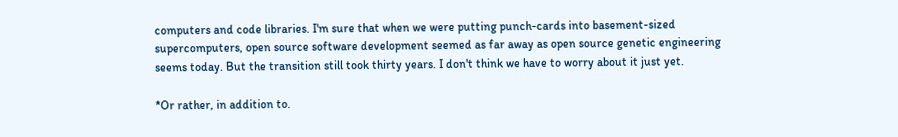computers and code libraries. I'm sure that when we were putting punch-cards into basement-sized supercomputers, open source software development seemed as far away as open source genetic engineering seems today. But the transition still took thirty years. I don't think we have to worry about it just yet.

*Or rather, in addition to.